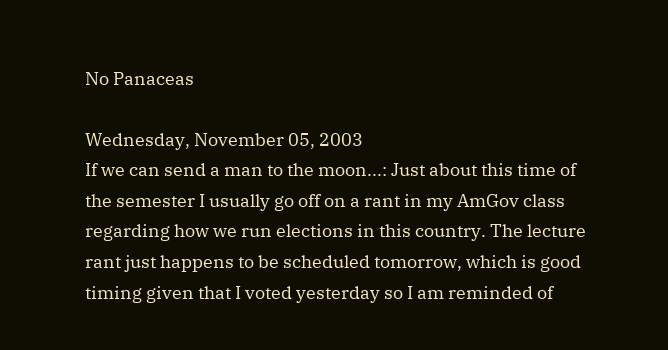No Panaceas

Wednesday, November 05, 2003
If we can send a man to the moon...: Just about this time of the semester I usually go off on a rant in my AmGov class regarding how we run elections in this country. The lecture rant just happens to be scheduled tomorrow, which is good timing given that I voted yesterday so I am reminded of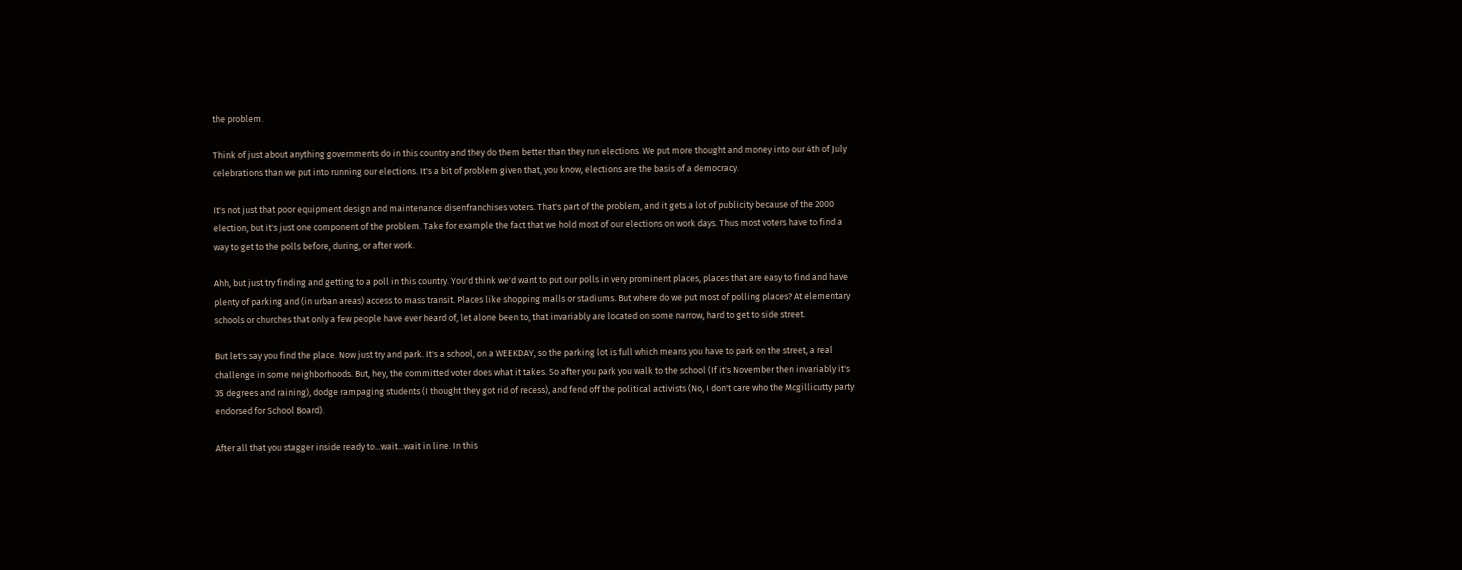the problem.

Think of just about anything governments do in this country and they do them better than they run elections. We put more thought and money into our 4th of July celebrations than we put into running our elections. It's a bit of problem given that, you know, elections are the basis of a democracy.

It's not just that poor equipment design and maintenance disenfranchises voters. That's part of the problem, and it gets a lot of publicity because of the 2000 election, but it's just one component of the problem. Take for example the fact that we hold most of our elections on work days. Thus most voters have to find a way to get to the polls before, during, or after work.

Ahh, but just try finding and getting to a poll in this country. You'd think we'd want to put our polls in very prominent places, places that are easy to find and have plenty of parking and (in urban areas) access to mass transit. Places like shopping malls or stadiums. But where do we put most of polling places? At elementary schools or churches that only a few people have ever heard of, let alone been to, that invariably are located on some narrow, hard to get to side street.

But let's say you find the place. Now just try and park. It's a school, on a WEEKDAY, so the parking lot is full which means you have to park on the street, a real challenge in some neighborhoods. But, hey, the committed voter does what it takes. So after you park you walk to the school (If it's November then invariably it's 35 degrees and raining), dodge rampaging students (I thought they got rid of recess), and fend off the political activists (No, I don't care who the Mcgillicutty party endorsed for School Board).

After all that you stagger inside ready to...wait...wait in line. In this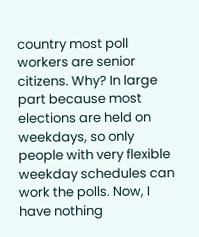country most poll workers are senior citizens. Why? In large part because most elections are held on weekdays, so only people with very flexible weekday schedules can work the polls. Now, I have nothing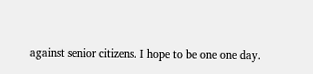against senior citizens. I hope to be one one day.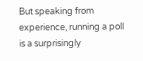But speaking from experience, running a poll is a surprisingly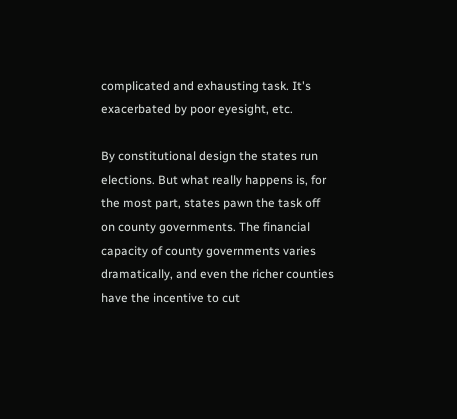complicated and exhausting task. It's exacerbated by poor eyesight, etc.

By constitutional design the states run elections. But what really happens is, for the most part, states pawn the task off on county governments. The financial capacity of county governments varies dramatically, and even the richer counties have the incentive to cut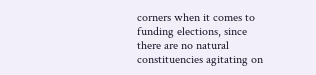corners when it comes to funding elections, since there are no natural constituencies agitating on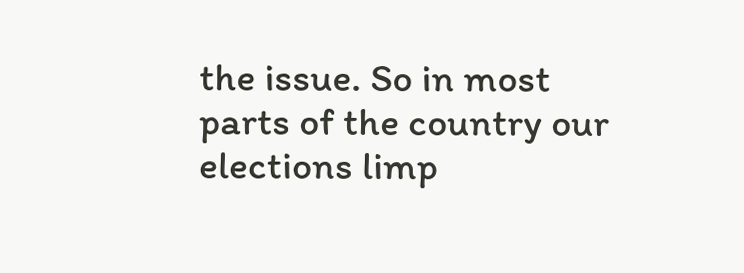the issue. So in most parts of the country our elections limp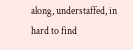along, understaffed, in hard to find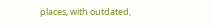places, with outdated,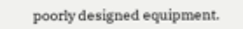poorly designed equipment.